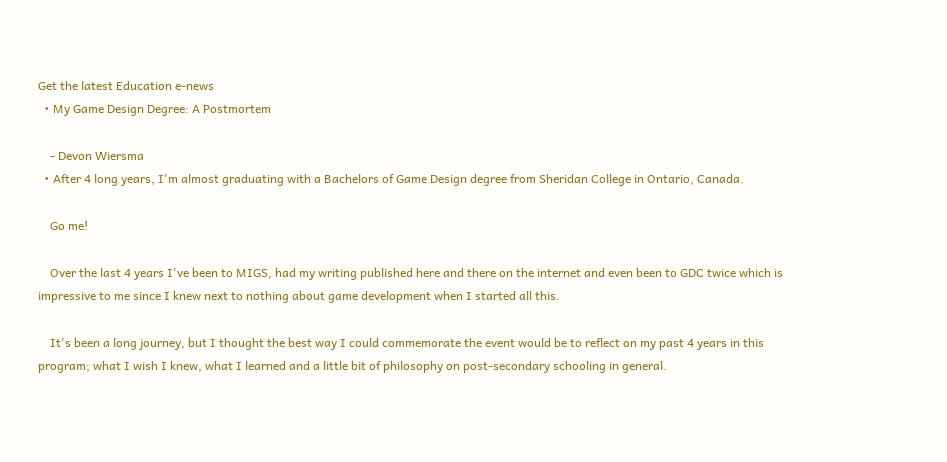Get the latest Education e-news
  • My Game Design Degree: A Postmortem

    - Devon Wiersma
  • After 4 long years, I'm almost graduating with a Bachelors of Game Design degree from Sheridan College in Ontario, Canada.

    Go me!

    Over the last 4 years I've been to MIGS, had my writing published here and there on the internet and even been to GDC twice which is impressive to me since I knew next to nothing about game development when I started all this.

    It's been a long journey, but I thought the best way I could commemorate the event would be to reflect on my past 4 years in this program; what I wish I knew, what I learned and a little bit of philosophy on post-secondary schooling in general.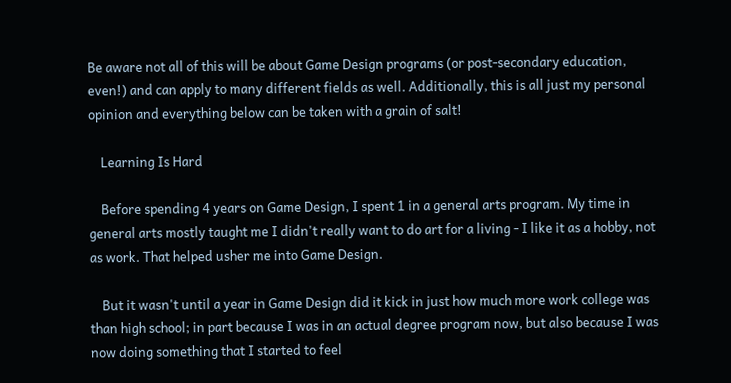Be aware not all of this will be about Game Design programs (or post-secondary education, even!) and can apply to many different fields as well. Additionally, this is all just my personal opinion and everything below can be taken with a grain of salt!

    Learning Is Hard

    Before spending 4 years on Game Design, I spent 1 in a general arts program. My time in general arts mostly taught me I didn't really want to do art for a living - I like it as a hobby, not as work. That helped usher me into Game Design.

    But it wasn't until a year in Game Design did it kick in just how much more work college was than high school; in part because I was in an actual degree program now, but also because I was now doing something that I started to feel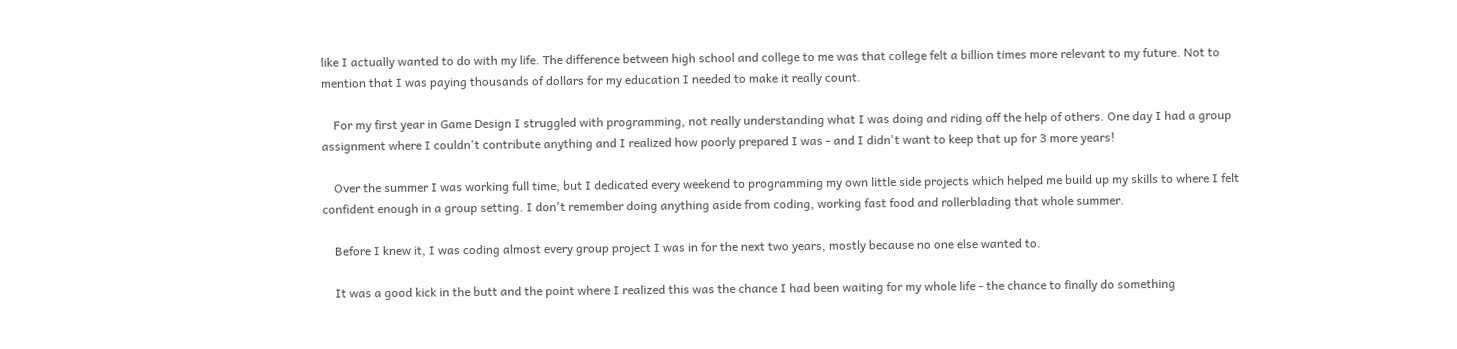like I actually wanted to do with my life. The difference between high school and college to me was that college felt a billion times more relevant to my future. Not to mention that I was paying thousands of dollars for my education I needed to make it really count.

    For my first year in Game Design I struggled with programming, not really understanding what I was doing and riding off the help of others. One day I had a group assignment where I couldn't contribute anything and I realized how poorly prepared I was - and I didn't want to keep that up for 3 more years!

    Over the summer I was working full time, but I dedicated every weekend to programming my own little side projects which helped me build up my skills to where I felt confident enough in a group setting. I don't remember doing anything aside from coding, working fast food and rollerblading that whole summer.

    Before I knew it, I was coding almost every group project I was in for the next two years, mostly because no one else wanted to.

    It was a good kick in the butt and the point where I realized this was the chance I had been waiting for my whole life - the chance to finally do something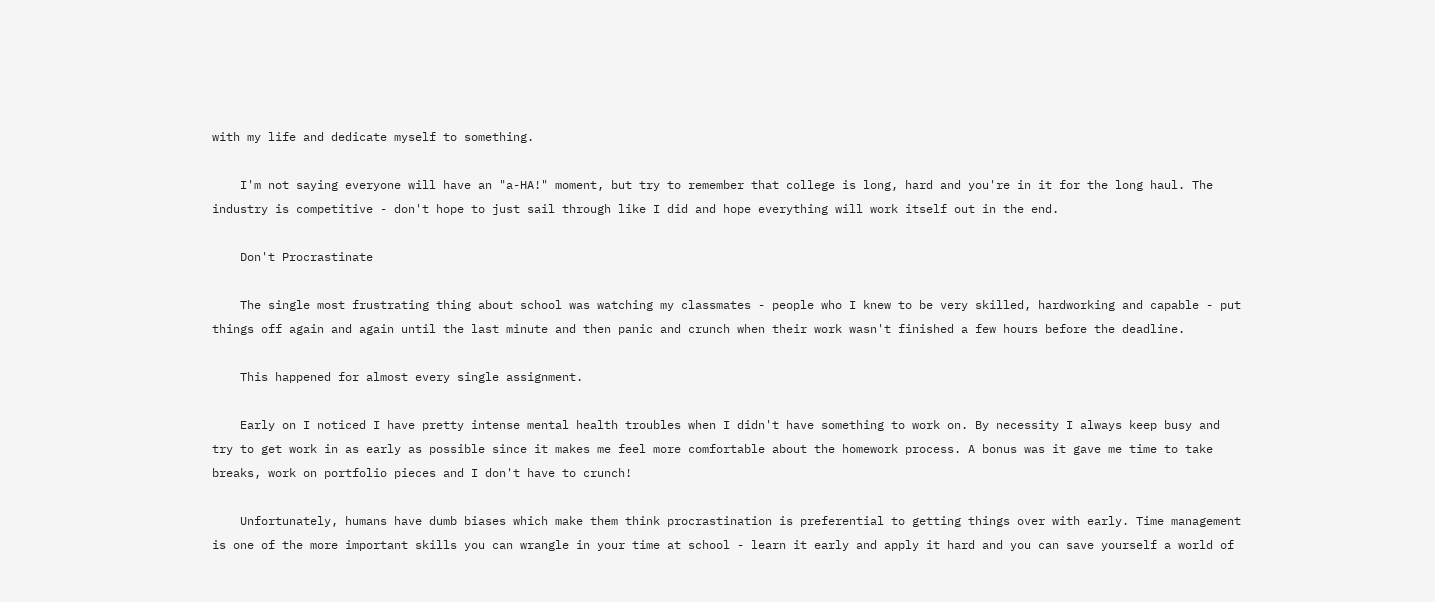with my life and dedicate myself to something.

    I'm not saying everyone will have an "a-HA!" moment, but try to remember that college is long, hard and you're in it for the long haul. The industry is competitive - don't hope to just sail through like I did and hope everything will work itself out in the end.

    Don't Procrastinate

    The single most frustrating thing about school was watching my classmates - people who I knew to be very skilled, hardworking and capable - put things off again and again until the last minute and then panic and crunch when their work wasn't finished a few hours before the deadline.

    This happened for almost every single assignment.

    Early on I noticed I have pretty intense mental health troubles when I didn't have something to work on. By necessity I always keep busy and try to get work in as early as possible since it makes me feel more comfortable about the homework process. A bonus was it gave me time to take breaks, work on portfolio pieces and I don't have to crunch!

    Unfortunately, humans have dumb biases which make them think procrastination is preferential to getting things over with early. Time management is one of the more important skills you can wrangle in your time at school - learn it early and apply it hard and you can save yourself a world of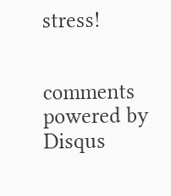stress!


comments powered by Disqus